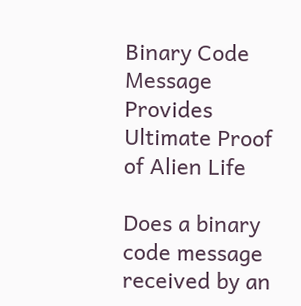Binary Code Message Provides Ultimate Proof of Alien Life

Does a binary code message received by an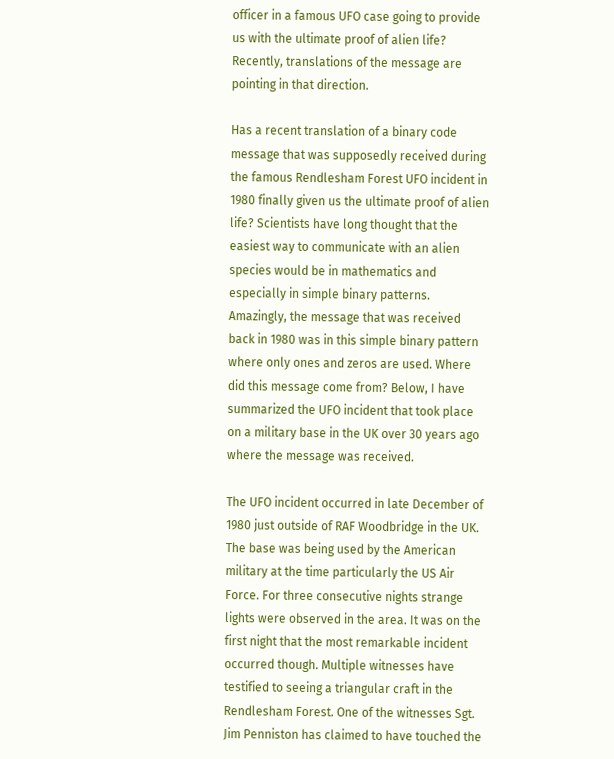officer in a famous UFO case going to provide us with the ultimate proof of alien life? Recently, translations of the message are pointing in that direction.

Has a recent translation of a binary code message that was supposedly received during the famous Rendlesham Forest UFO incident in 1980 finally given us the ultimate proof of alien life? Scientists have long thought that the easiest way to communicate with an alien species would be in mathematics and especially in simple binary patterns. Amazingly, the message that was received back in 1980 was in this simple binary pattern where only ones and zeros are used. Where did this message come from? Below, I have summarized the UFO incident that took place on a military base in the UK over 30 years ago where the message was received.

The UFO incident occurred in late December of 1980 just outside of RAF Woodbridge in the UK. The base was being used by the American military at the time particularly the US Air Force. For three consecutive nights strange lights were observed in the area. It was on the first night that the most remarkable incident occurred though. Multiple witnesses have testified to seeing a triangular craft in the Rendlesham Forest. One of the witnesses Sgt. Jim Penniston has claimed to have touched the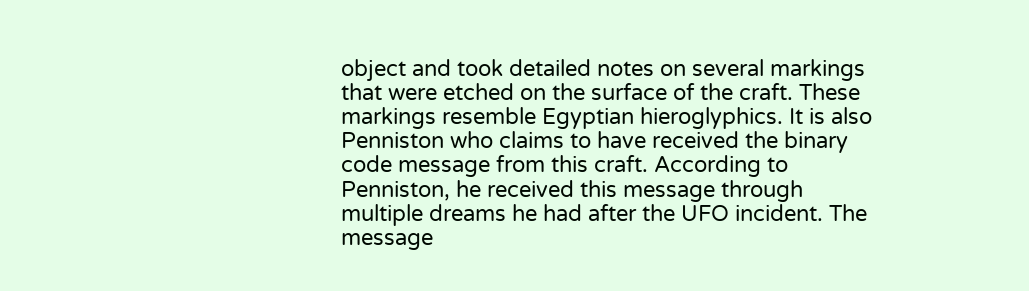object and took detailed notes on several markings that were etched on the surface of the craft. These markings resemble Egyptian hieroglyphics. It is also Penniston who claims to have received the binary code message from this craft. According to Penniston, he received this message through multiple dreams he had after the UFO incident. The message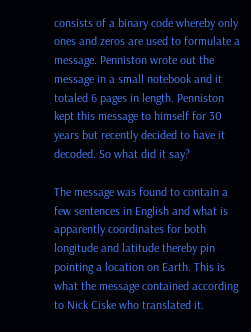consists of a binary code whereby only ones and zeros are used to formulate a message. Penniston wrote out the message in a small notebook and it totaled 6 pages in length. Penniston kept this message to himself for 30 years but recently decided to have it decoded. So what did it say?

The message was found to contain a few sentences in English and what is apparently coordinates for both longitude and latitude thereby pin pointing a location on Earth. This is what the message contained according to Nick Ciske who translated it.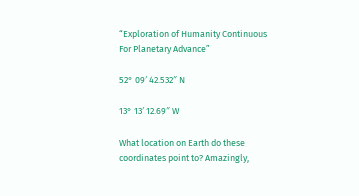“Exploration of Humanity Continuous For Planetary Advance”

52° 09′ 42.532″ N

13° 13′ 12.69″ W

What location on Earth do these coordinates point to? Amazingly,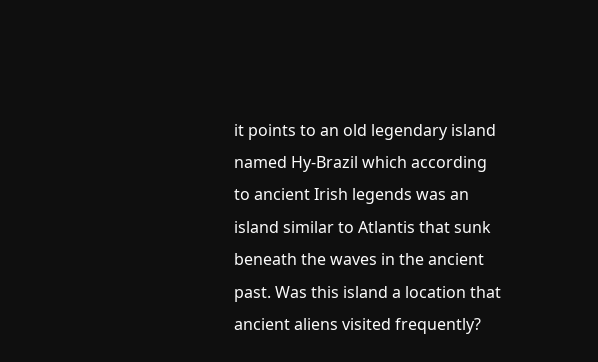it points to an old legendary island named Hy-Brazil which according to ancient Irish legends was an island similar to Atlantis that sunk beneath the waves in the ancient past. Was this island a location that ancient aliens visited frequently?